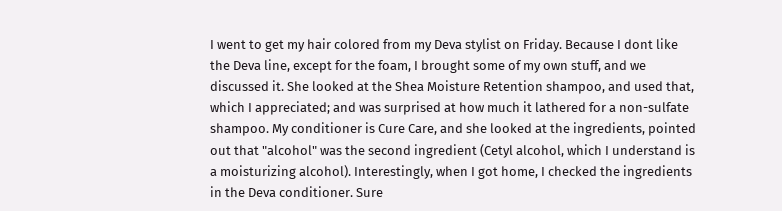I went to get my hair colored from my Deva stylist on Friday. Because I dont like the Deva line, except for the foam, I brought some of my own stuff, and we discussed it. She looked at the Shea Moisture Retention shampoo, and used that, which I appreciated; and was surprised at how much it lathered for a non-sulfate shampoo. My conditioner is Cure Care, and she looked at the ingredients, pointed out that "alcohol" was the second ingredient (Cetyl alcohol, which I understand is a moisturizing alcohol). Interestingly, when I got home, I checked the ingredients in the Deva conditioner. Sure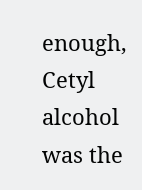enough, Cetyl alcohol was the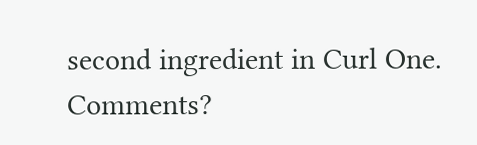second ingredient in Curl One. Comments?